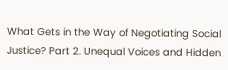What Gets in the Way of Negotiating Social Justice? Part 2. Unequal Voices and Hidden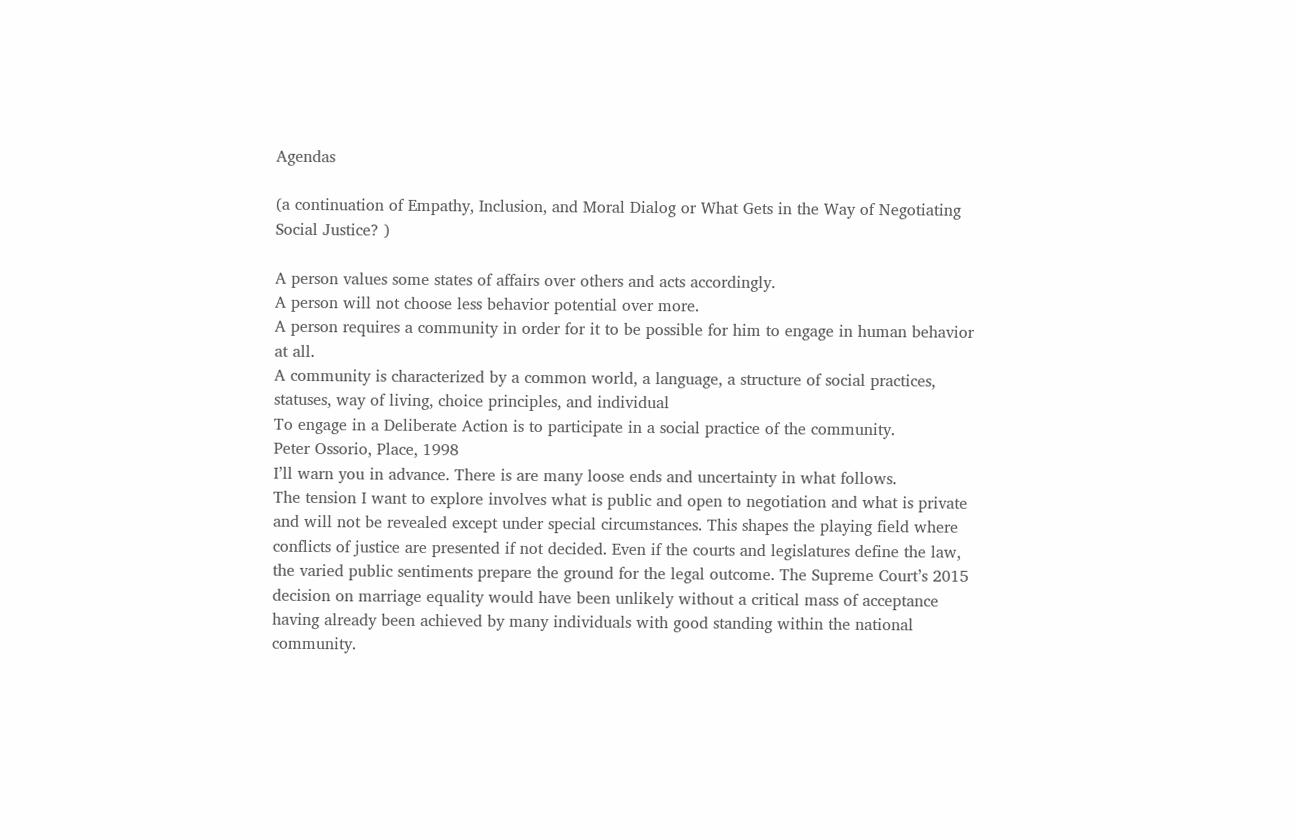Agendas

(a continuation of Empathy, Inclusion, and Moral Dialog or What Gets in the Way of Negotiating Social Justice? )

A person values some states of affairs over others and acts accordingly.
A person will not choose less behavior potential over more.
A person requires a community in order for it to be possible for him to engage in human behavior at all.
A community is characterized by a common world, a language, a structure of social practices, statuses, way of living, choice principles, and individual
To engage in a Deliberate Action is to participate in a social practice of the community.
Peter Ossorio, Place, 1998
I’ll warn you in advance. There is are many loose ends and uncertainty in what follows.
The tension I want to explore involves what is public and open to negotiation and what is private and will not be revealed except under special circumstances. This shapes the playing field where conflicts of justice are presented if not decided. Even if the courts and legislatures define the law, the varied public sentiments prepare the ground for the legal outcome. The Supreme Court’s 2015 decision on marriage equality would have been unlikely without a critical mass of acceptance having already been achieved by many individuals with good standing within the national community.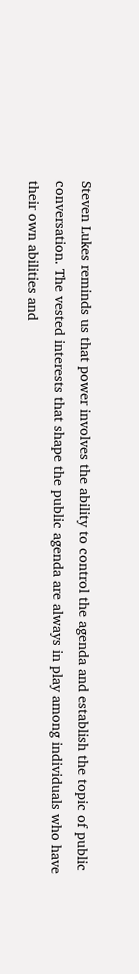Steven Lukes reminds us that power involves the ability to control the agenda and establish the topic of public conversation. The vested interests that shape the public agenda are always in play among individuals who have their own abilities and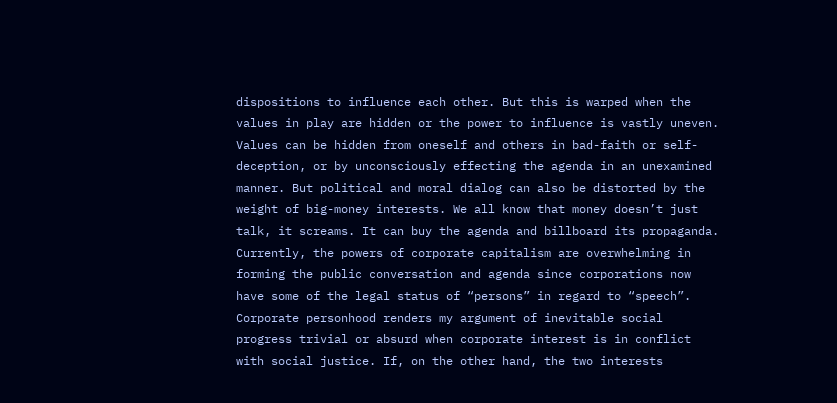dispositions to influence each other. But this is warped when the values in play are hidden or the power to influence is vastly uneven. Values can be hidden from oneself and others in bad-faith or self-deception, or by unconsciously effecting the agenda in an unexamined manner. But political and moral dialog can also be distorted by the weight of big-money interests. We all know that money doesn’t just talk, it screams. It can buy the agenda and billboard its propaganda. Currently, the powers of corporate capitalism are overwhelming in forming the public conversation and agenda since corporations now have some of the legal status of “persons” in regard to “speech”.
Corporate personhood renders my argument of inevitable social progress trivial or absurd when corporate interest is in conflict with social justice. If, on the other hand, the two interests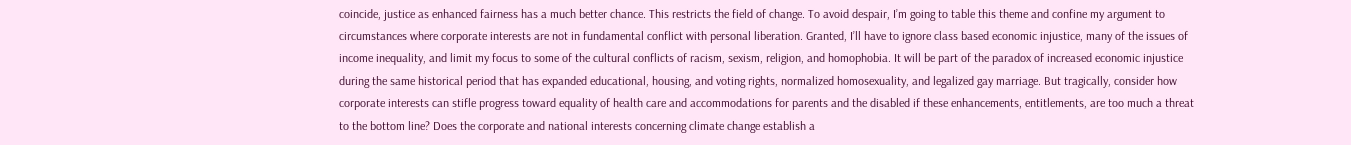coincide, justice as enhanced fairness has a much better chance. This restricts the field of change. To avoid despair, I’m going to table this theme and confine my argument to circumstances where corporate interests are not in fundamental conflict with personal liberation. Granted, I’ll have to ignore class based economic injustice, many of the issues of income inequality, and limit my focus to some of the cultural conflicts of racism, sexism, religion, and homophobia. It will be part of the paradox of increased economic injustice during the same historical period that has expanded educational, housing, and voting rights, normalized homosexuality, and legalized gay marriage. But tragically, consider how corporate interests can stifle progress toward equality of health care and accommodations for parents and the disabled if these enhancements, entitlements, are too much a threat to the bottom line? Does the corporate and national interests concerning climate change establish a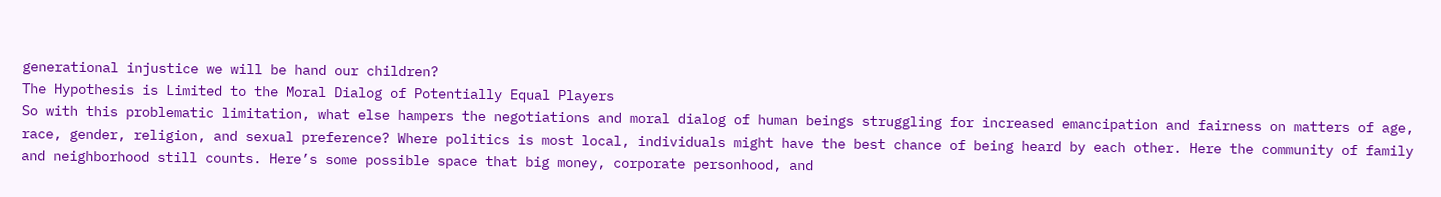generational injustice we will be hand our children?
The Hypothesis is Limited to the Moral Dialog of Potentially Equal Players
So with this problematic limitation, what else hampers the negotiations and moral dialog of human beings struggling for increased emancipation and fairness on matters of age, race, gender, religion, and sexual preference? Where politics is most local, individuals might have the best chance of being heard by each other. Here the community of family and neighborhood still counts. Here’s some possible space that big money, corporate personhood, and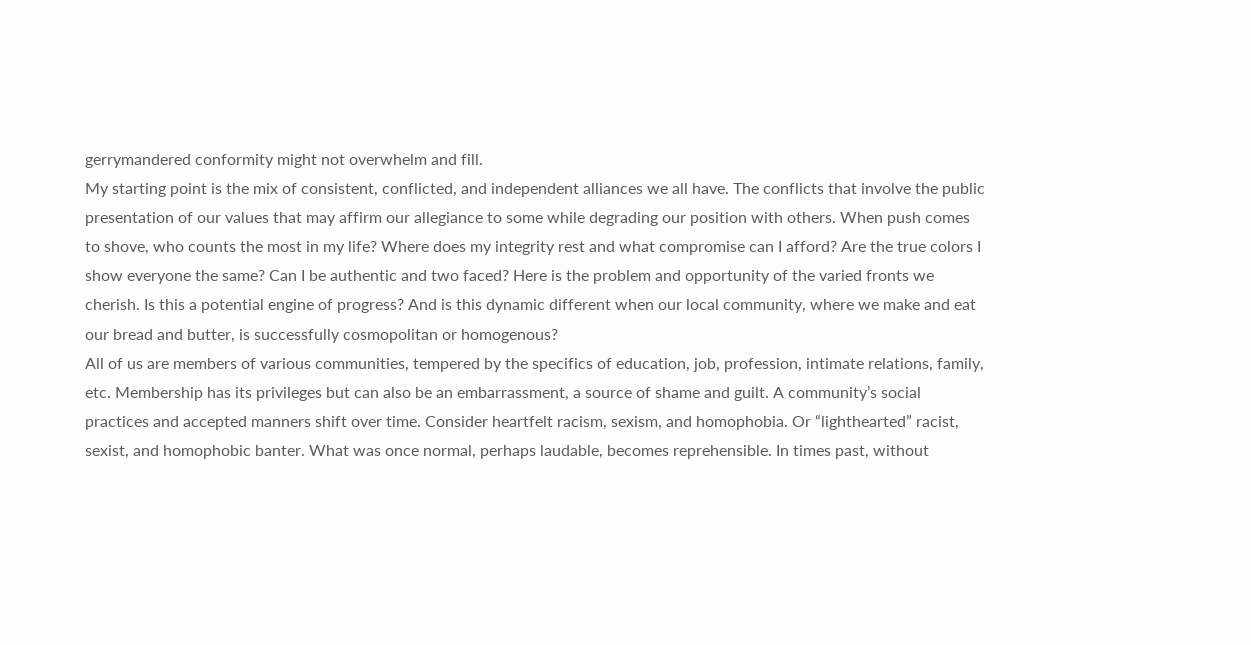gerrymandered conformity might not overwhelm and fill.
My starting point is the mix of consistent, conflicted, and independent alliances we all have. The conflicts that involve the public presentation of our values that may affirm our allegiance to some while degrading our position with others. When push comes to shove, who counts the most in my life? Where does my integrity rest and what compromise can I afford? Are the true colors I show everyone the same? Can I be authentic and two faced? Here is the problem and opportunity of the varied fronts we cherish. Is this a potential engine of progress? And is this dynamic different when our local community, where we make and eat our bread and butter, is successfully cosmopolitan or homogenous?
All of us are members of various communities, tempered by the specifics of education, job, profession, intimate relations, family, etc. Membership has its privileges but can also be an embarrassment, a source of shame and guilt. A community’s social practices and accepted manners shift over time. Consider heartfelt racism, sexism, and homophobia. Or “lighthearted” racist, sexist, and homophobic banter. What was once normal, perhaps laudable, becomes reprehensible. In times past, without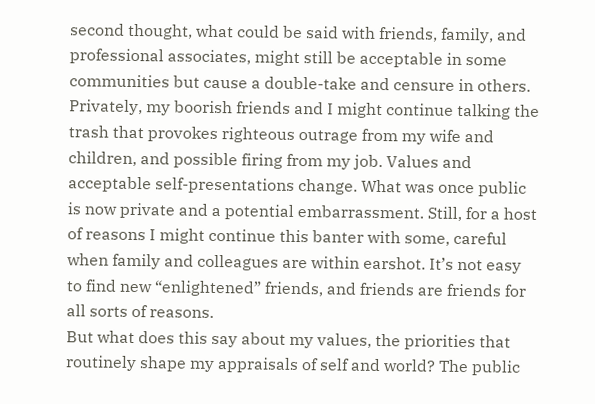second thought, what could be said with friends, family, and professional associates, might still be acceptable in some communities but cause a double-take and censure in others. Privately, my boorish friends and I might continue talking the trash that provokes righteous outrage from my wife and children, and possible firing from my job. Values and acceptable self-presentations change. What was once public is now private and a potential embarrassment. Still, for a host of reasons I might continue this banter with some, careful when family and colleagues are within earshot. It’s not easy to find new “enlightened” friends, and friends are friends for all sorts of reasons.
But what does this say about my values, the priorities that routinely shape my appraisals of self and world? The public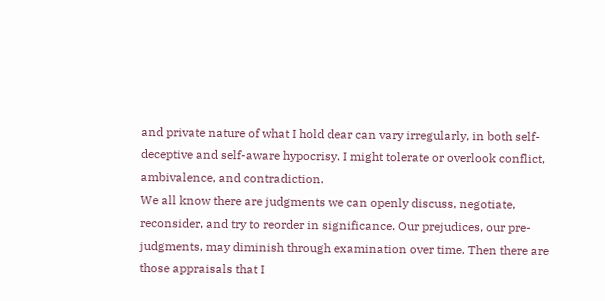and private nature of what I hold dear can vary irregularly, in both self-deceptive and self-aware hypocrisy. I might tolerate or overlook conflict, ambivalence, and contradiction.
We all know there are judgments we can openly discuss, negotiate, reconsider, and try to reorder in significance. Our prejudices, our pre-judgments, may diminish through examination over time. Then there are those appraisals that I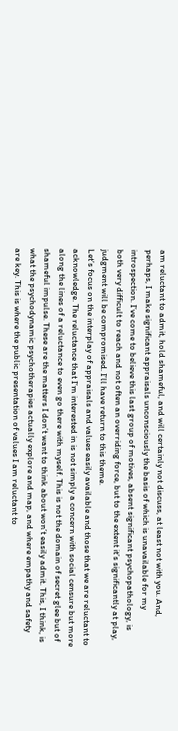am reluctant to admit, hold shameful, and will certainly not discuss, at least not with you. And, perhaps, I make significant appraisals unconsciously the basis of which is unavailable for my introspection. I’ve come to believe this last group of motives, absent significant psychopathology, is both very difficult to reach and not often an overriding force, but to the extent it’s significantly at play, judgment will be compromised. I’ll have return to this theme.
Let’s focus on the interplay of appraisals and values easily available and those that we are reluctant to acknowledge. The reluctance that I’m interested in is not simply a concern with social censure but more along the lines of a reluctance to even go there with myself. This is not the domain of secret glee but of shameful impulse. These are the matters I don’t want to think about won’t easily admit. This, I think, is what the psychodynamic psychotherapies actually explore and map, and where empathy and safety are key. This is where the public presentation of values I am reluctant to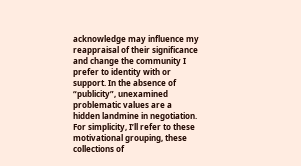acknowledge may influence my reappraisal of their significance and change the community I prefer to identity with or support. In the absence of “publicity”, unexamined problematic values are a hidden landmine in negotiation.
For simplicity, I’ll refer to these motivational grouping, these collections of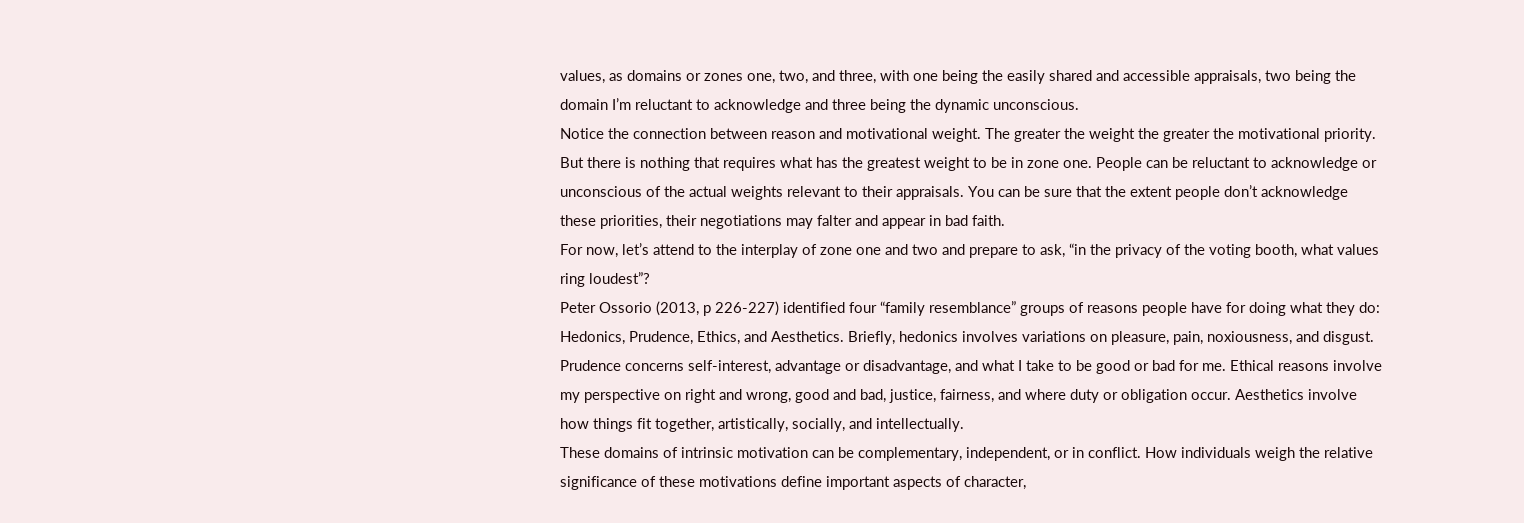values, as domains or zones one, two, and three, with one being the easily shared and accessible appraisals, two being the domain I’m reluctant to acknowledge and three being the dynamic unconscious.
Notice the connection between reason and motivational weight. The greater the weight the greater the motivational priority. But there is nothing that requires what has the greatest weight to be in zone one. People can be reluctant to acknowledge or unconscious of the actual weights relevant to their appraisals. You can be sure that the extent people don’t acknowledge these priorities, their negotiations may falter and appear in bad faith.
For now, let’s attend to the interplay of zone one and two and prepare to ask, “in the privacy of the voting booth, what values ring loudest”?
Peter Ossorio (2013, p 226-227) identified four “family resemblance” groups of reasons people have for doing what they do: Hedonics, Prudence, Ethics, and Aesthetics. Briefly, hedonics involves variations on pleasure, pain, noxiousness, and disgust. Prudence concerns self-interest, advantage or disadvantage, and what I take to be good or bad for me. Ethical reasons involve my perspective on right and wrong, good and bad, justice, fairness, and where duty or obligation occur. Aesthetics involve how things fit together, artistically, socially, and intellectually.
These domains of intrinsic motivation can be complementary, independent, or in conflict. How individuals weigh the relative significance of these motivations define important aspects of character,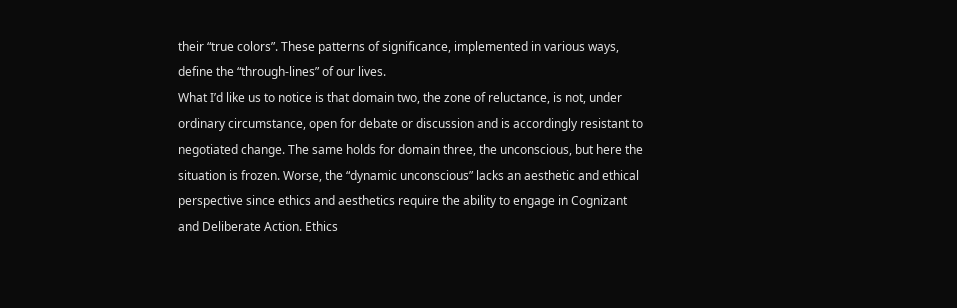their “true colors”. These patterns of significance, implemented in various ways, define the “through-lines” of our lives.
What I’d like us to notice is that domain two, the zone of reluctance, is not, under ordinary circumstance, open for debate or discussion and is accordingly resistant to negotiated change. The same holds for domain three, the unconscious, but here the situation is frozen. Worse, the “dynamic unconscious” lacks an aesthetic and ethical perspective since ethics and aesthetics require the ability to engage in Cognizant and Deliberate Action. Ethics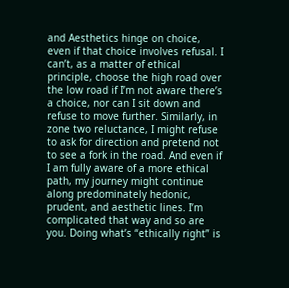and Aesthetics hinge on choice, even if that choice involves refusal. I can’t, as a matter of ethical principle, choose the high road over the low road if I’m not aware there’s a choice, nor can I sit down and refuse to move further. Similarly, in zone two reluctance, I might refuse to ask for direction and pretend not to see a fork in the road. And even if I am fully aware of a more ethical path, my journey might continue along predominately hedonic, prudent, and aesthetic lines. I’m complicated that way and so are you. Doing what’s “ethically right” is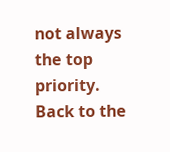not always the top priority.
Back to the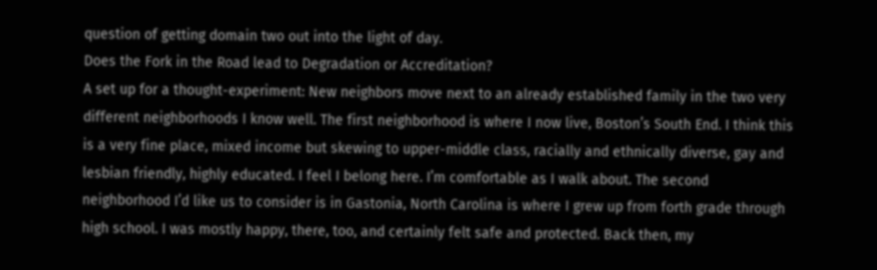question of getting domain two out into the light of day.
Does the Fork in the Road lead to Degradation or Accreditation?
A set up for a thought-experiment: New neighbors move next to an already established family in the two very different neighborhoods I know well. The first neighborhood is where I now live, Boston’s South End. I think this is a very fine place, mixed income but skewing to upper-middle class, racially and ethnically diverse, gay and lesbian friendly, highly educated. I feel I belong here. I’m comfortable as I walk about. The second neighborhood I’d like us to consider is in Gastonia, North Carolina is where I grew up from forth grade through high school. I was mostly happy, there, too, and certainly felt safe and protected. Back then, my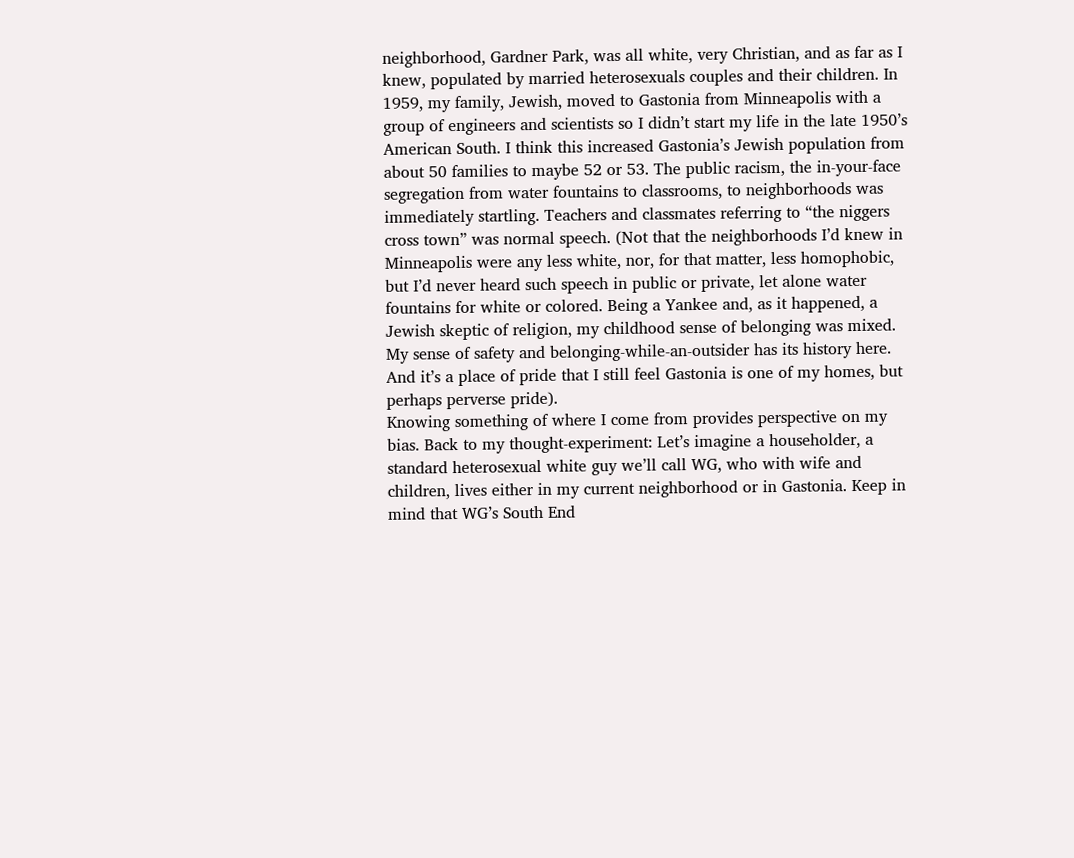neighborhood, Gardner Park, was all white, very Christian, and as far as I knew, populated by married heterosexuals couples and their children. In 1959, my family, Jewish, moved to Gastonia from Minneapolis with a group of engineers and scientists so I didn’t start my life in the late 1950’s American South. I think this increased Gastonia’s Jewish population from about 50 families to maybe 52 or 53. The public racism, the in-your-face segregation from water fountains to classrooms, to neighborhoods was immediately startling. Teachers and classmates referring to “the niggers cross town” was normal speech. (Not that the neighborhoods I’d knew in Minneapolis were any less white, nor, for that matter, less homophobic, but I’d never heard such speech in public or private, let alone water fountains for white or colored. Being a Yankee and, as it happened, a Jewish skeptic of religion, my childhood sense of belonging was mixed. My sense of safety and belonging-while-an-outsider has its history here. And it’s a place of pride that I still feel Gastonia is one of my homes, but perhaps perverse pride).
Knowing something of where I come from provides perspective on my bias. Back to my thought-experiment: Let’s imagine a householder, a standard heterosexual white guy we’ll call WG, who with wife and children, lives either in my current neighborhood or in Gastonia. Keep in mind that WG’s South End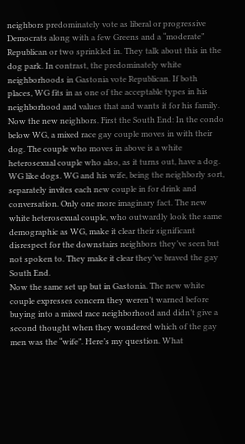neighbors predominately vote as liberal or progressive Democrats along with a few Greens and a “moderate” Republican or two sprinkled in. They talk about this in the dog park. In contrast, the predominately white neighborhoods in Gastonia vote Republican. If both places, WG fits in as one of the acceptable types in his neighborhood and values that and wants it for his family.
Now the new neighbors. First the South End: In the condo below WG, a mixed race gay couple moves in with their dog. The couple who moves in above is a white heterosexual couple who also, as it turns out, have a dog. WG like dogs. WG and his wife, being the neighborly sort, separately invites each new couple in for drink and conversation. Only one more imaginary fact. The new white heterosexual couple, who outwardly look the same demographic as WG, make it clear their significant disrespect for the downstairs neighbors they’ve seen but not spoken to. They make it clear they’ve braved the gay South End.
Now the same set up but in Gastonia. The new white couple expresses concern they weren’t warned before buying into a mixed race neighborhood and didn’t give a second thought when they wondered which of the gay men was the “wife”. Here’s my question. What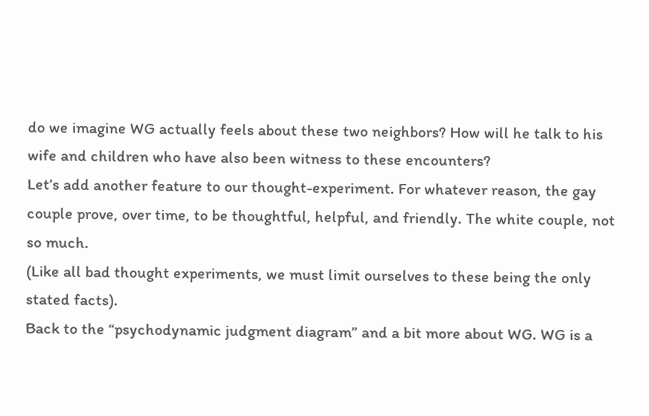do we imagine WG actually feels about these two neighbors? How will he talk to his wife and children who have also been witness to these encounters?
Let’s add another feature to our thought-experiment. For whatever reason, the gay couple prove, over time, to be thoughtful, helpful, and friendly. The white couple, not so much.
(Like all bad thought experiments, we must limit ourselves to these being the only stated facts).
Back to the “psychodynamic judgment diagram” and a bit more about WG. WG is a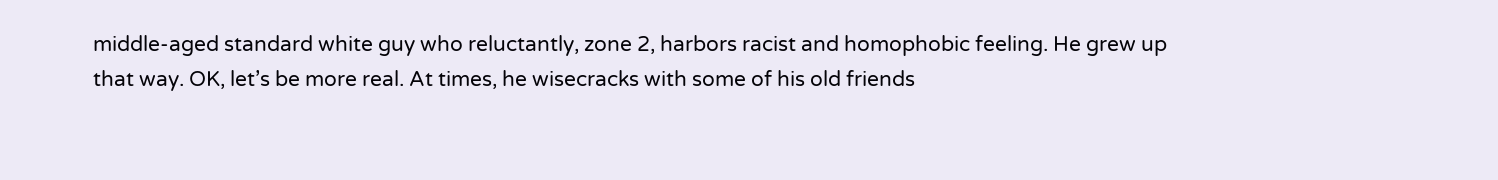middle-aged standard white guy who reluctantly, zone 2, harbors racist and homophobic feeling. He grew up that way. OK, let’s be more real. At times, he wisecracks with some of his old friends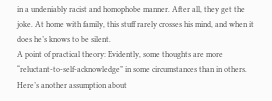in a undeniably racist and homophobe manner. After all, they get the joke. At home with family, this stuff rarely crosses his mind, and when it does he’s knows to be silent.
A point of practical theory: Evidently, some thoughts are more “reluctant-to-self-acknowledge” in some circumstances than in others. Here’s another assumption about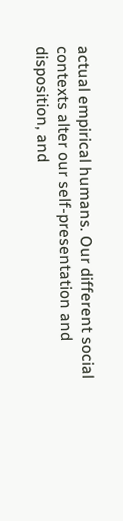actual empirical humans. Our different social contexts alter our self-presentation and disposition, and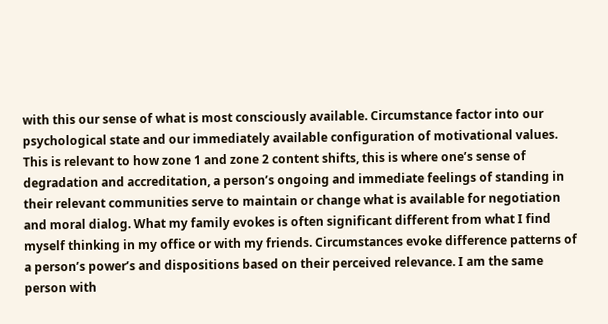with this our sense of what is most consciously available. Circumstance factor into our psychological state and our immediately available configuration of motivational values. This is relevant to how zone 1 and zone 2 content shifts, this is where one’s sense of degradation and accreditation, a person’s ongoing and immediate feelings of standing in their relevant communities serve to maintain or change what is available for negotiation and moral dialog. What my family evokes is often significant different from what I find myself thinking in my office or with my friends. Circumstances evoke difference patterns of a person’s power’s and dispositions based on their perceived relevance. I am the same person with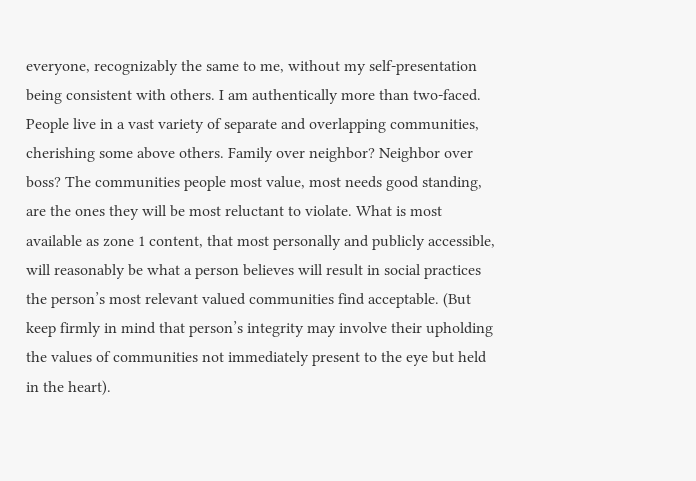everyone, recognizably the same to me, without my self-presentation being consistent with others. I am authentically more than two-faced.
People live in a vast variety of separate and overlapping communities, cherishing some above others. Family over neighbor? Neighbor over boss? The communities people most value, most needs good standing, are the ones they will be most reluctant to violate. What is most available as zone 1 content, that most personally and publicly accessible, will reasonably be what a person believes will result in social practices the person’s most relevant valued communities find acceptable. (But keep firmly in mind that person’s integrity may involve their upholding the values of communities not immediately present to the eye but held in the heart).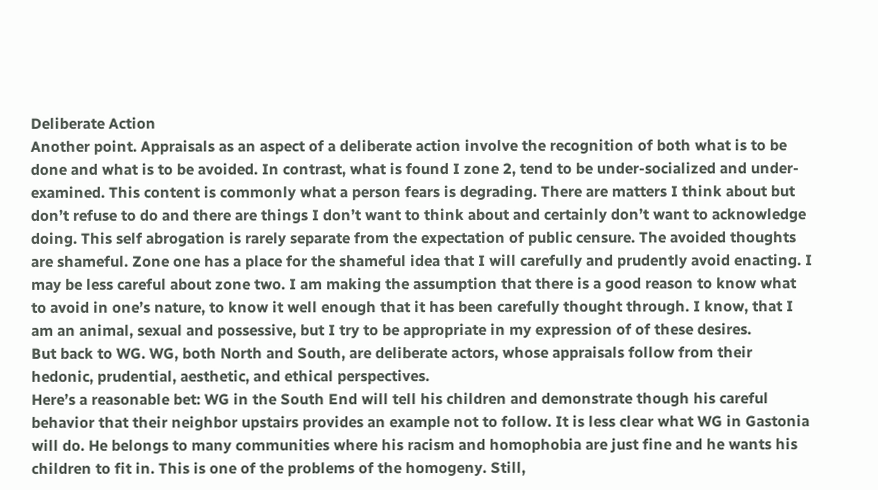Deliberate Action
Another point. Appraisals as an aspect of a deliberate action involve the recognition of both what is to be done and what is to be avoided. In contrast, what is found I zone 2, tend to be under-socialized and under-examined. This content is commonly what a person fears is degrading. There are matters I think about but don’t refuse to do and there are things I don’t want to think about and certainly don’t want to acknowledge doing. This self abrogation is rarely separate from the expectation of public censure. The avoided thoughts are shameful. Zone one has a place for the shameful idea that I will carefully and prudently avoid enacting. I may be less careful about zone two. I am making the assumption that there is a good reason to know what to avoid in one’s nature, to know it well enough that it has been carefully thought through. I know, that I am an animal, sexual and possessive, but I try to be appropriate in my expression of of these desires.
But back to WG. WG, both North and South, are deliberate actors, whose appraisals follow from their hedonic, prudential, aesthetic, and ethical perspectives.
Here’s a reasonable bet: WG in the South End will tell his children and demonstrate though his careful behavior that their neighbor upstairs provides an example not to follow. It is less clear what WG in Gastonia will do. He belongs to many communities where his racism and homophobia are just fine and he wants his children to fit in. This is one of the problems of the homogeny. Still,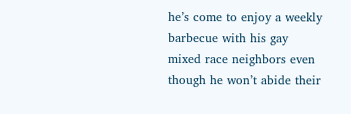he’s come to enjoy a weekly barbecue with his gay mixed race neighbors even though he won’t abide their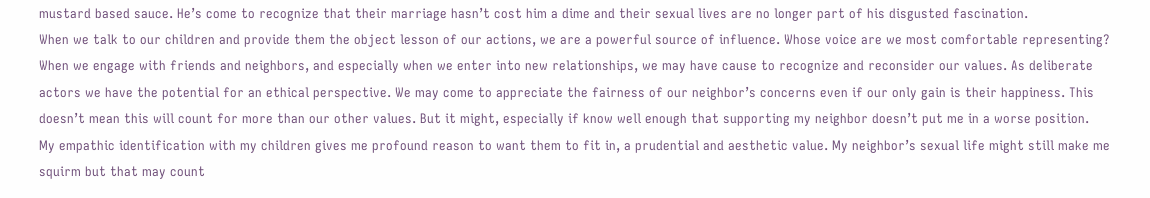mustard based sauce. He’s come to recognize that their marriage hasn’t cost him a dime and their sexual lives are no longer part of his disgusted fascination.
When we talk to our children and provide them the object lesson of our actions, we are a powerful source of influence. Whose voice are we most comfortable representing? When we engage with friends and neighbors, and especially when we enter into new relationships, we may have cause to recognize and reconsider our values. As deliberate actors we have the potential for an ethical perspective. We may come to appreciate the fairness of our neighbor’s concerns even if our only gain is their happiness. This doesn’t mean this will count for more than our other values. But it might, especially if know well enough that supporting my neighbor doesn’t put me in a worse position.
My empathic identification with my children gives me profound reason to want them to fit in, a prudential and aesthetic value. My neighbor’s sexual life might still make me squirm but that may count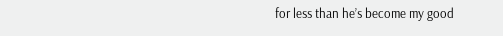for less than he’s become my good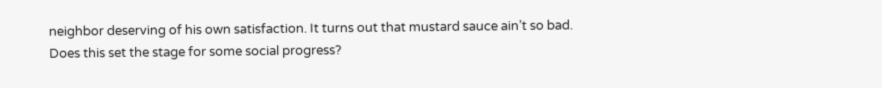neighbor deserving of his own satisfaction. It turns out that mustard sauce ain’t so bad.
Does this set the stage for some social progress?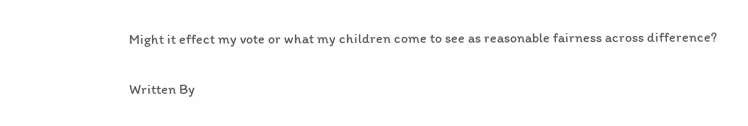Might it effect my vote or what my children come to see as reasonable fairness across difference?

Written By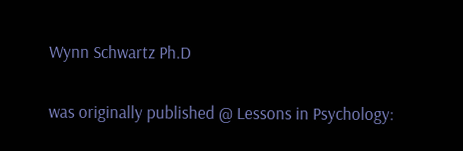Wynn Schwartz Ph.D

was originally published @ Lessons in Psychology: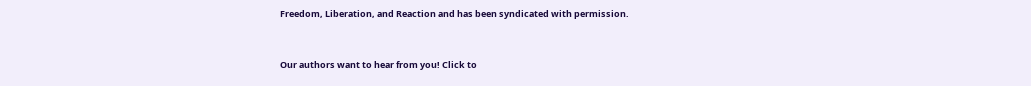Freedom, Liberation, and Reaction and has been syndicated with permission.


Our authors want to hear from you! Click to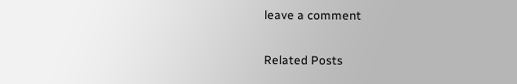leave a comment

Related Posts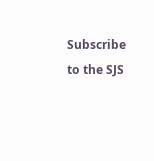Subscribe to the SJS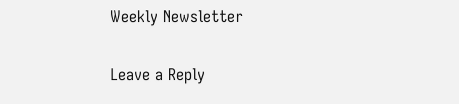Weekly Newsletter

Leave a Reply